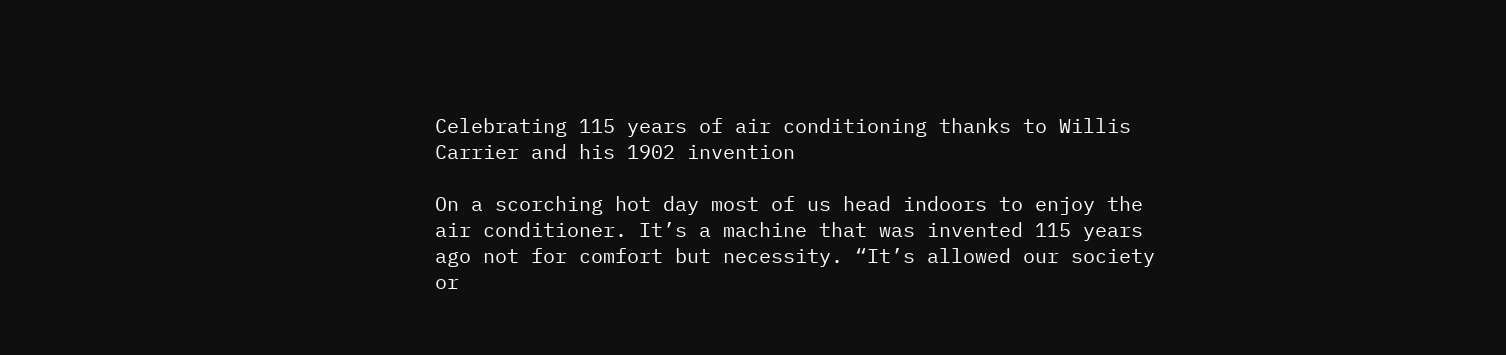Celebrating 115 years of air conditioning thanks to Willis Carrier and his 1902 invention

On a scorching hot day most of us head indoors to enjoy the air conditioner. It’s a machine that was invented 115 years ago not for comfort but necessity. “It’s allowed our society or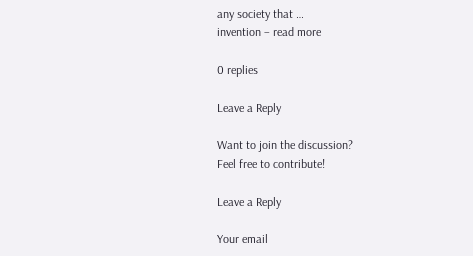any society that …
invention – read more

0 replies

Leave a Reply

Want to join the discussion?
Feel free to contribute!

Leave a Reply

Your email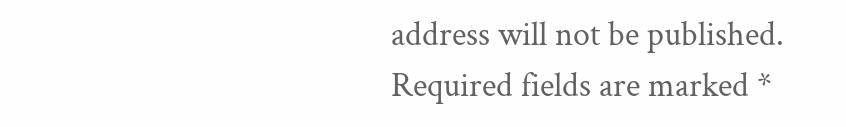address will not be published. Required fields are marked *